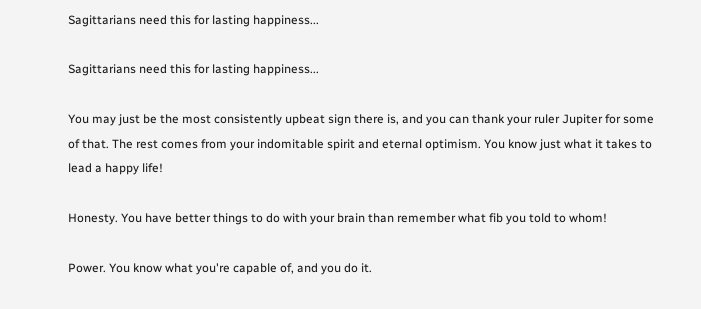Sagittarians need this for lasting happiness...

Sagittarians need this for lasting happiness...

You may just be the most consistently upbeat sign there is, and you can thank your ruler Jupiter for some of that. The rest comes from your indomitable spirit and eternal optimism. You know just what it takes to lead a happy life!

Honesty. You have better things to do with your brain than remember what fib you told to whom!

Power. You know what you're capable of, and you do it.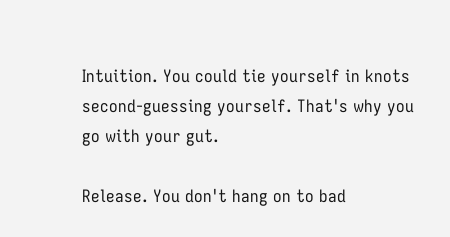Intuition. You could tie yourself in knots second-guessing yourself. That's why you go with your gut.

Release. You don't hang on to bad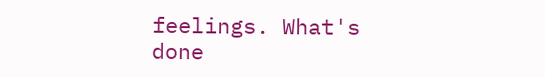feelings. What's done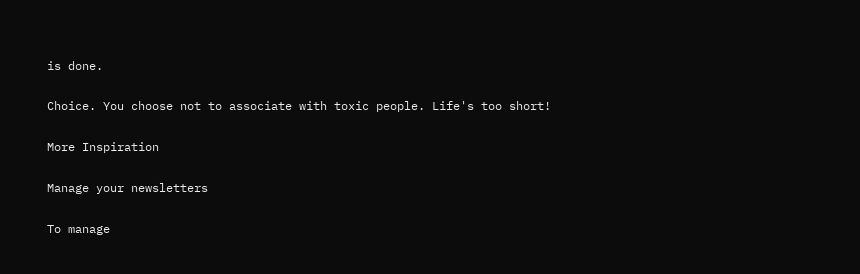is done.

Choice. You choose not to associate with toxic people. Life's too short!

More Inspiration

Manage your newsletters

To manage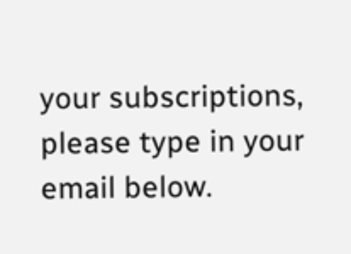your subscriptions, please type in your email below.